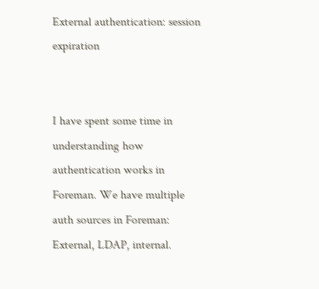External authentication: session expiration


I have spent some time in understanding how authentication works in Foreman. We have multiple auth sources in Foreman: External, LDAP, internal.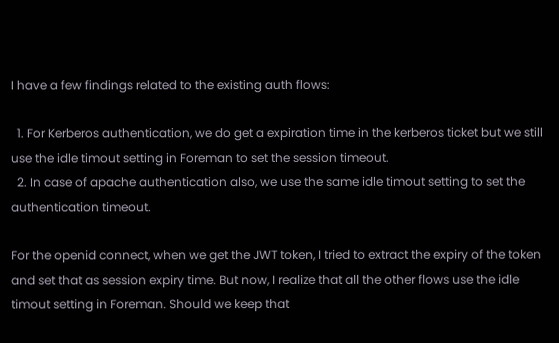I have a few findings related to the existing auth flows:

  1. For Kerberos authentication, we do get a expiration time in the kerberos ticket but we still use the idle timout setting in Foreman to set the session timeout.
  2. In case of apache authentication also, we use the same idle timout setting to set the authentication timeout.

For the openid connect, when we get the JWT token, I tried to extract the expiry of the token and set that as session expiry time. But now, I realize that all the other flows use the idle timout setting in Foreman. Should we keep that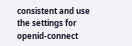consistent and use the settings for openid-connect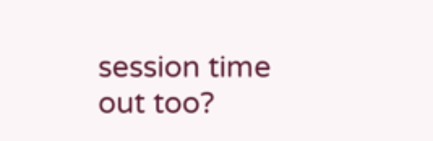session time out too?